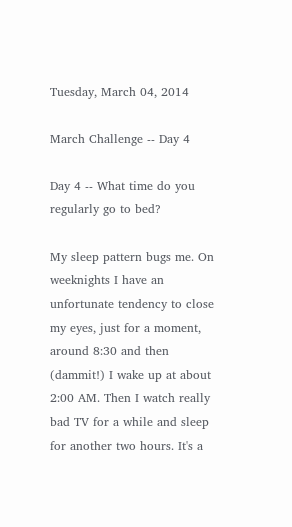Tuesday, March 04, 2014

March Challenge -- Day 4

Day 4 -- What time do you regularly go to bed?

My sleep pattern bugs me. On weeknights I have an unfortunate tendency to close my eyes, just for a moment, around 8:30 and then (dammit!) I wake up at about 2:00 AM. Then I watch really bad TV for a while and sleep for another two hours. It's a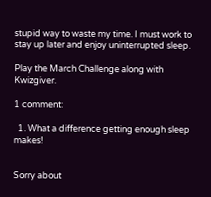stupid way to waste my time. I must work to stay up later and enjoy uninterrupted sleep.

Play the March Challenge along with Kwizgiver.

1 comment:

  1. What a difference getting enough sleep makes!


Sorry about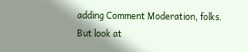adding Comment Moderation, folks. But look at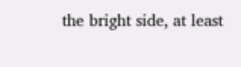the bright side, at least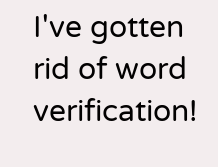I've gotten rid of word verification!